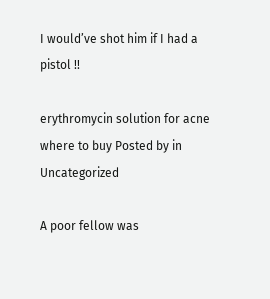I would’ve shot him if I had a pistol !!

erythromycin solution for acne where to buy Posted by in Uncategorized

A poor fellow was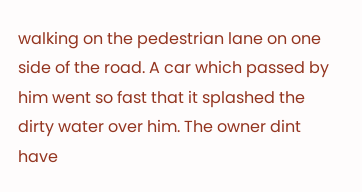walking on the pedestrian lane on one side of the road. A car which passed by him went so fast that it splashed the dirty water over him. The owner dint have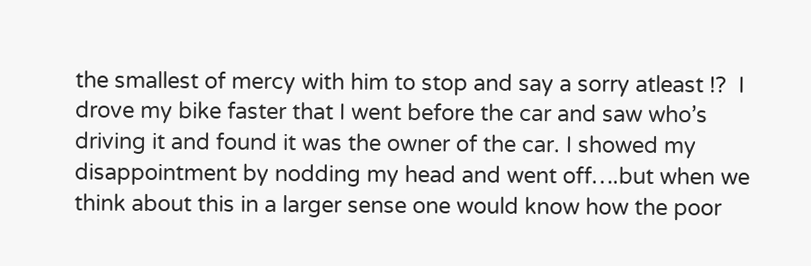the smallest of mercy with him to stop and say a sorry atleast !?  I drove my bike faster that I went before the car and saw who’s driving it and found it was the owner of the car. I showed my disappointment by nodding my head and went off….but when we think about this in a larger sense one would know how the poor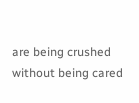are being crushed without being cared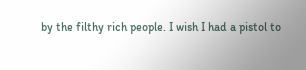by the filthy rich people. I wish I had a pistol to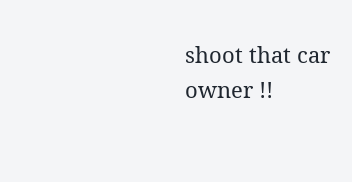shoot that car owner !!